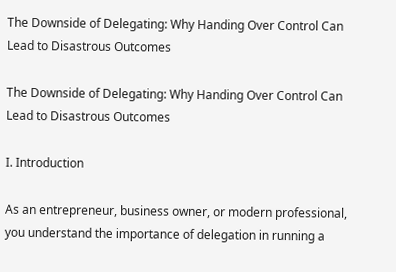The Downside of Delegating: Why Handing Over Control Can Lead to Disastrous Outcomes

The Downside of Delegating: Why Handing Over Control Can Lead to Disastrous Outcomes

I. Introduction

As an entrepreneur, business owner, or modern professional, you understand the importance of delegation in running a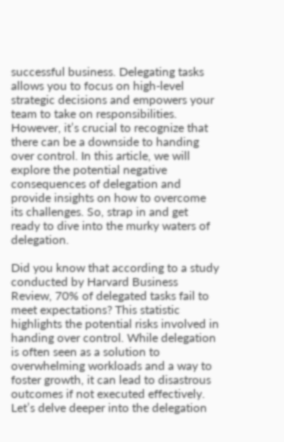successful business. Delegating tasks allows you to focus on high-level strategic decisions and empowers your team to take on responsibilities. However, it’s crucial to recognize that there can be a downside to handing over control. In this article, we will explore the potential negative consequences of delegation and provide insights on how to overcome its challenges. So, strap in and get ready to dive into the murky waters of delegation.

Did you know that according to a study conducted by Harvard Business Review, 70% of delegated tasks fail to meet expectations? This statistic highlights the potential risks involved in handing over control. While delegation is often seen as a solution to overwhelming workloads and a way to foster growth, it can lead to disastrous outcomes if not executed effectively. Let’s delve deeper into the delegation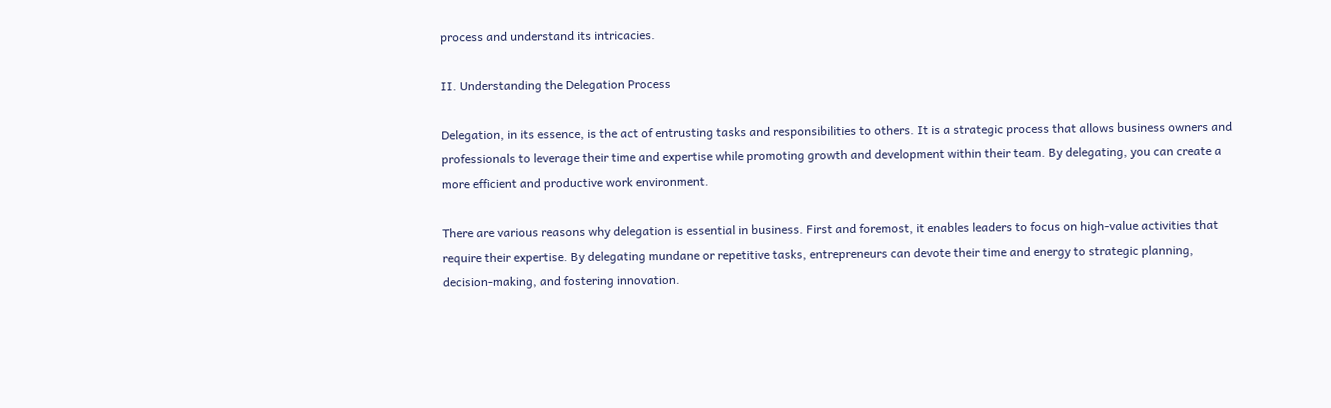process and understand its intricacies.

II. Understanding the Delegation Process

Delegation, in its essence, is the act of entrusting tasks and responsibilities to others. It is a strategic process that allows business owners and professionals to leverage their time and expertise while promoting growth and development within their team. By delegating, you can create a more efficient and productive work environment.

There are various reasons why delegation is essential in business. First and foremost, it enables leaders to focus on high-value activities that require their expertise. By delegating mundane or repetitive tasks, entrepreneurs can devote their time and energy to strategic planning, decision-making, and fostering innovation.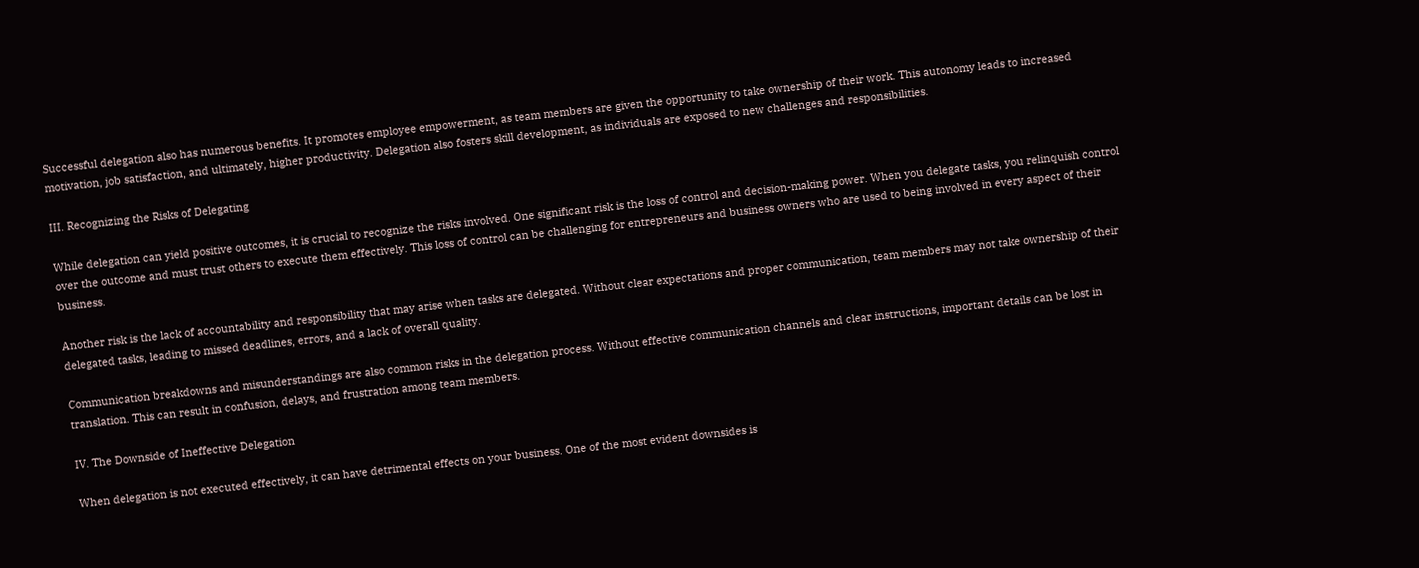Successful delegation also has numerous benefits. It promotes employee empowerment, as team members are given the opportunity to take ownership of their work. This autonomy leads to increased motivation, job satisfaction, and ultimately, higher productivity. Delegation also fosters skill development, as individuals are exposed to new challenges and responsibilities.

III. Recognizing the Risks of Delegating

While delegation can yield positive outcomes, it is crucial to recognize the risks involved. One significant risk is the loss of control and decision-making power. When you delegate tasks, you relinquish control over the outcome and must trust others to execute them effectively. This loss of control can be challenging for entrepreneurs and business owners who are used to being involved in every aspect of their business.

Another risk is the lack of accountability and responsibility that may arise when tasks are delegated. Without clear expectations and proper communication, team members may not take ownership of their delegated tasks, leading to missed deadlines, errors, and a lack of overall quality.

Communication breakdowns and misunderstandings are also common risks in the delegation process. Without effective communication channels and clear instructions, important details can be lost in translation. This can result in confusion, delays, and frustration among team members.

IV. The Downside of Ineffective Delegation

When delegation is not executed effectively, it can have detrimental effects on your business. One of the most evident downsides is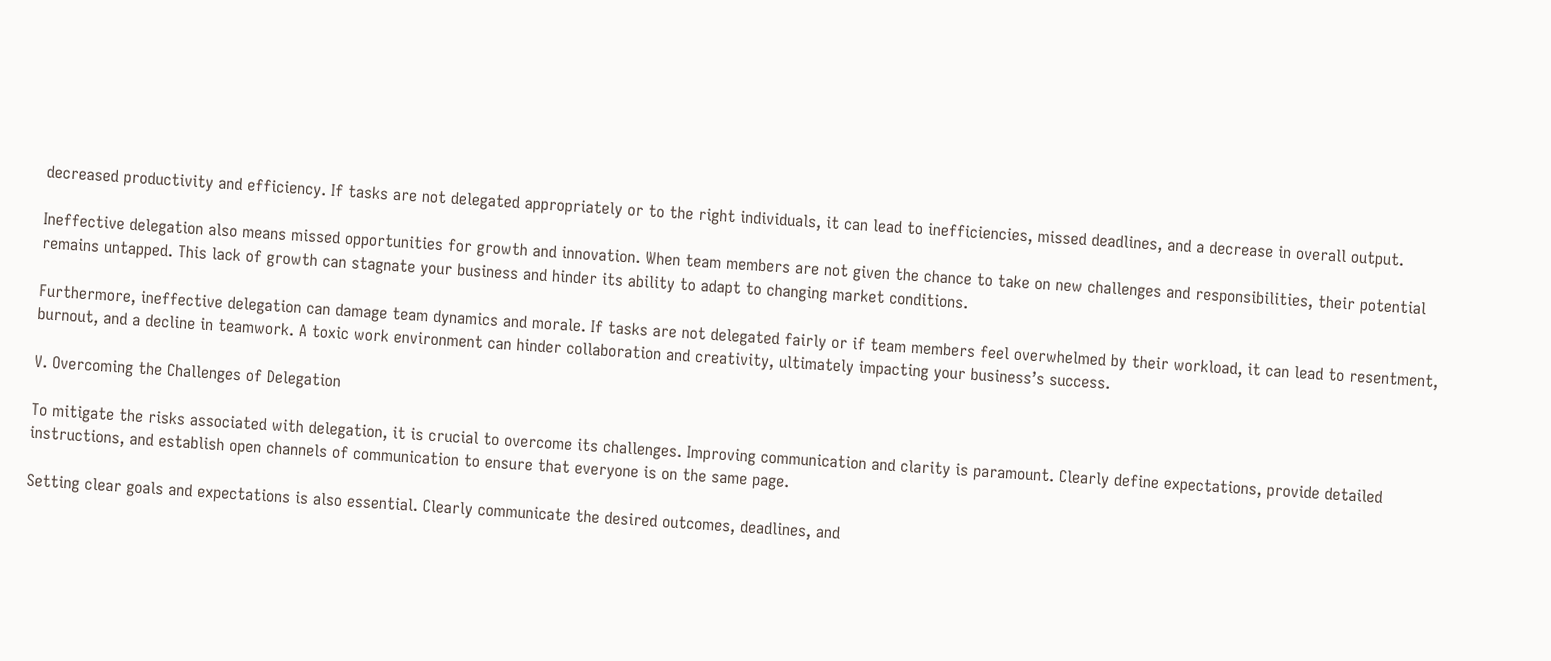decreased productivity and efficiency. If tasks are not delegated appropriately or to the right individuals, it can lead to inefficiencies, missed deadlines, and a decrease in overall output.

Ineffective delegation also means missed opportunities for growth and innovation. When team members are not given the chance to take on new challenges and responsibilities, their potential remains untapped. This lack of growth can stagnate your business and hinder its ability to adapt to changing market conditions.

Furthermore, ineffective delegation can damage team dynamics and morale. If tasks are not delegated fairly or if team members feel overwhelmed by their workload, it can lead to resentment, burnout, and a decline in teamwork. A toxic work environment can hinder collaboration and creativity, ultimately impacting your business’s success.

V. Overcoming the Challenges of Delegation

To mitigate the risks associated with delegation, it is crucial to overcome its challenges. Improving communication and clarity is paramount. Clearly define expectations, provide detailed instructions, and establish open channels of communication to ensure that everyone is on the same page.

Setting clear goals and expectations is also essential. Clearly communicate the desired outcomes, deadlines, and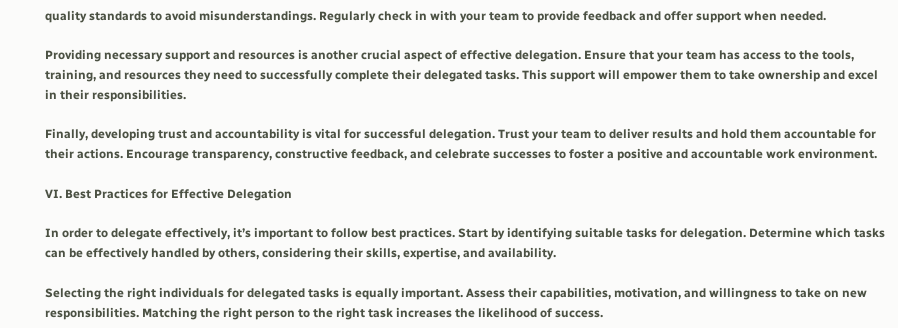quality standards to avoid misunderstandings. Regularly check in with your team to provide feedback and offer support when needed.

Providing necessary support and resources is another crucial aspect of effective delegation. Ensure that your team has access to the tools, training, and resources they need to successfully complete their delegated tasks. This support will empower them to take ownership and excel in their responsibilities.

Finally, developing trust and accountability is vital for successful delegation. Trust your team to deliver results and hold them accountable for their actions. Encourage transparency, constructive feedback, and celebrate successes to foster a positive and accountable work environment.

VI. Best Practices for Effective Delegation

In order to delegate effectively, it’s important to follow best practices. Start by identifying suitable tasks for delegation. Determine which tasks can be effectively handled by others, considering their skills, expertise, and availability.

Selecting the right individuals for delegated tasks is equally important. Assess their capabilities, motivation, and willingness to take on new responsibilities. Matching the right person to the right task increases the likelihood of success.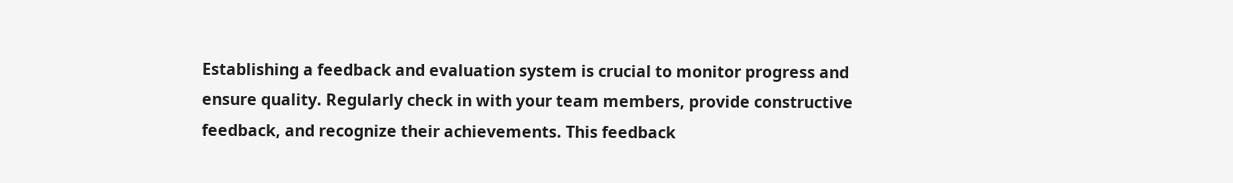Establishing a feedback and evaluation system is crucial to monitor progress and ensure quality. Regularly check in with your team members, provide constructive feedback, and recognize their achievements. This feedback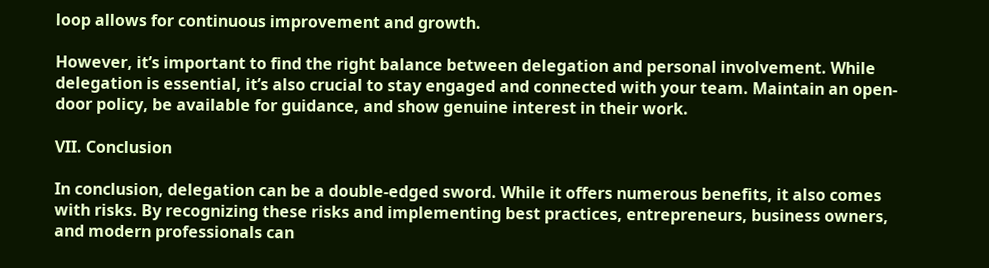loop allows for continuous improvement and growth.

However, it’s important to find the right balance between delegation and personal involvement. While delegation is essential, it’s also crucial to stay engaged and connected with your team. Maintain an open-door policy, be available for guidance, and show genuine interest in their work.

VII. Conclusion

In conclusion, delegation can be a double-edged sword. While it offers numerous benefits, it also comes with risks. By recognizing these risks and implementing best practices, entrepreneurs, business owners, and modern professionals can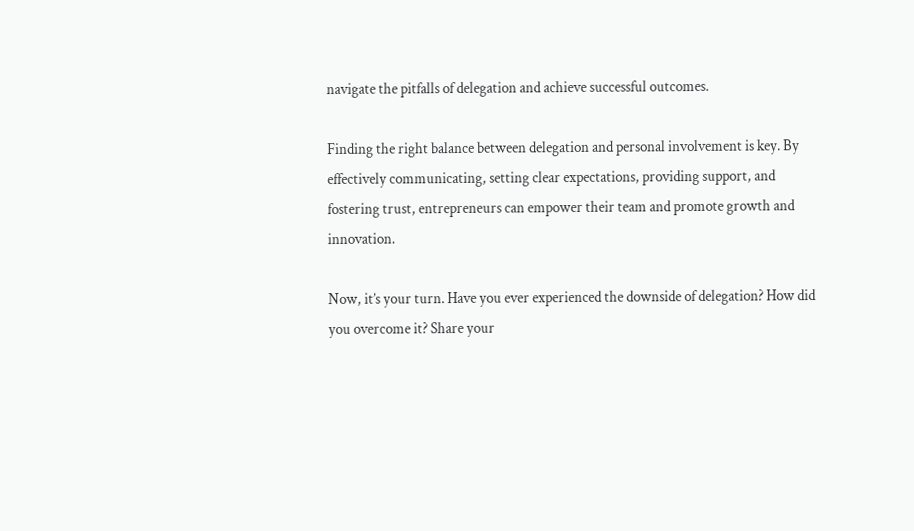navigate the pitfalls of delegation and achieve successful outcomes.

Finding the right balance between delegation and personal involvement is key. By effectively communicating, setting clear expectations, providing support, and fostering trust, entrepreneurs can empower their team and promote growth and innovation.

Now, it’s your turn. Have you ever experienced the downside of delegation? How did you overcome it? Share your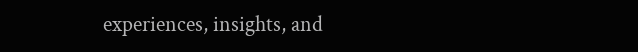experiences, insights, and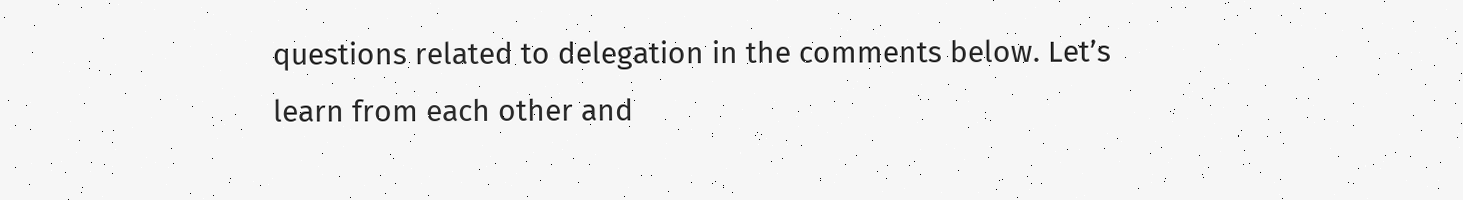questions related to delegation in the comments below. Let’s learn from each other and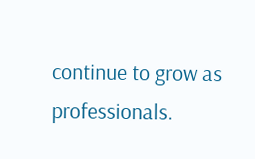continue to grow as professionals.